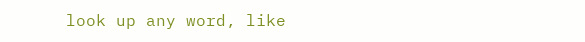look up any word, like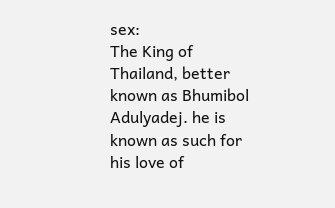sex:
The King of Thailand, better known as Bhumibol Adulyadej. he is known as such for his love of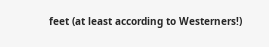feet (at least according to Westerners!)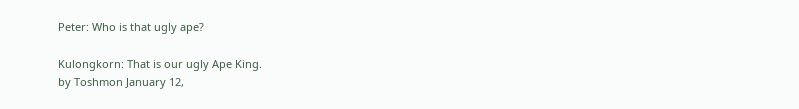Peter: Who is that ugly ape?

Kulongkorn: That is our ugly Ape King.
by Toshmon January 12,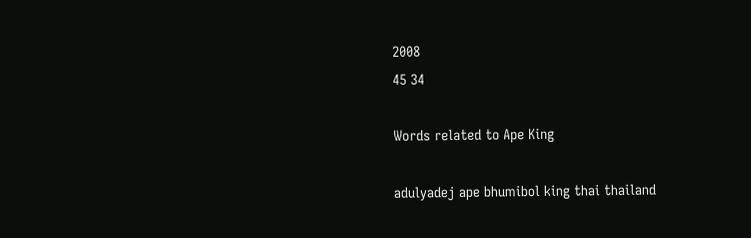2008
45 34

Words related to Ape King

adulyadej ape bhumibol king thai thailand